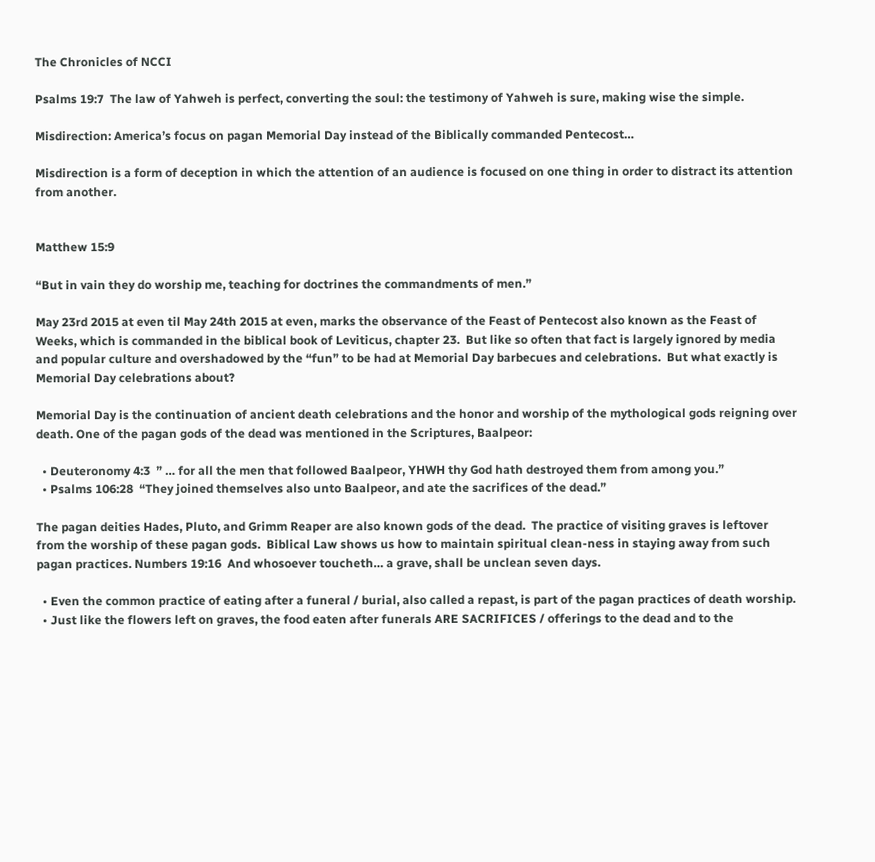The Chronicles of NCCI

Psalms 19:7  The law of Yahweh is perfect, converting the soul: the testimony of Yahweh is sure, making wise the simple.

Misdirection: America’s focus on pagan Memorial Day instead of the Biblically commanded Pentecost…

Misdirection is a form of deception in which the attention of an audience is focused on one thing in order to distract its attention from another.


Matthew 15:9

“But in vain they do worship me, teaching for doctrines the commandments of men.”

May 23rd 2015 at even til May 24th 2015 at even, marks the observance of the Feast of Pentecost also known as the Feast of Weeks, which is commanded in the biblical book of Leviticus, chapter 23.  But like so often that fact is largely ignored by media and popular culture and overshadowed by the “fun” to be had at Memorial Day barbecues and celebrations.  But what exactly is Memorial Day celebrations about?

Memorial Day is the continuation of ancient death celebrations and the honor and worship of the mythological gods reigning over death. One of the pagan gods of the dead was mentioned in the Scriptures, Baalpeor:

  • Deuteronomy 4:3  ” … for all the men that followed Baalpeor, YHWH thy God hath destroyed them from among you.”
  • Psalms 106:28  “They joined themselves also unto Baalpeor, and ate the sacrifices of the dead.”

The pagan deities Hades, Pluto, and Grimm Reaper are also known gods of the dead.  The practice of visiting graves is leftover from the worship of these pagan gods.  Biblical Law shows us how to maintain spiritual clean-ness in staying away from such pagan practices. Numbers 19:16  And whosoever toucheth… a grave, shall be unclean seven days.

  • Even the common practice of eating after a funeral / burial, also called a repast, is part of the pagan practices of death worship.
  • Just like the flowers left on graves, the food eaten after funerals ARE SACRIFICES / offerings to the dead and to the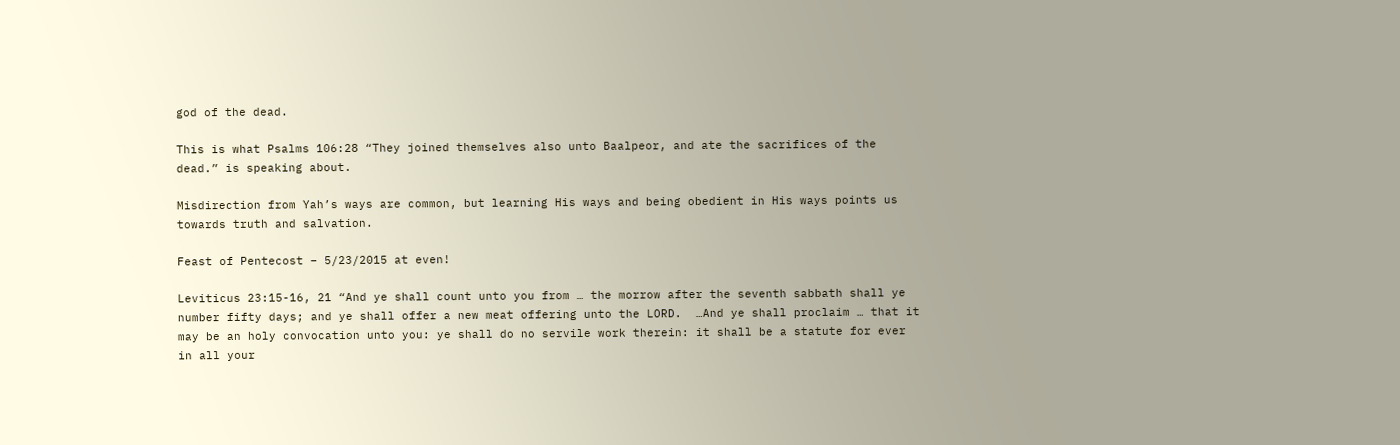god of the dead.

This is what Psalms 106:28 “They joined themselves also unto Baalpeor, and ate the sacrifices of the dead.” is speaking about.

Misdirection from Yah’s ways are common, but learning His ways and being obedient in His ways points us towards truth and salvation.

Feast of Pentecost – 5/23/2015 at even!

Leviticus 23:15-16, 21 “And ye shall count unto you from … the morrow after the seventh sabbath shall ye number fifty days; and ye shall offer a new meat offering unto the LORD.  …And ye shall proclaim … that it may be an holy convocation unto you: ye shall do no servile work therein: it shall be a statute for ever in all your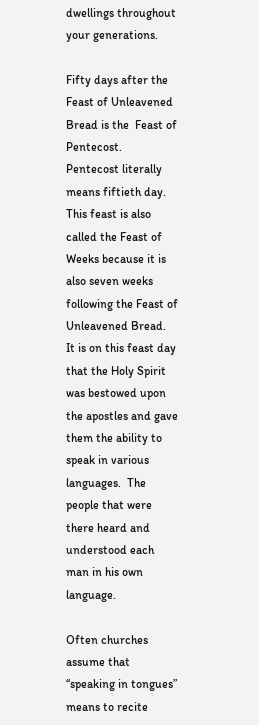dwellings throughout your generations.

Fifty days after the Feast of Unleavened Bread is the  Feast of Pentecost.  Pentecost literally means fiftieth day.  This feast is also called the Feast of Weeks because it is also seven weeks following the Feast of Unleavened Bread.  It is on this feast day that the Holy Spirit was bestowed upon the apostles and gave them the ability to speak in various languages.  The people that were there heard and understood each man in his own language.

Often churches assume that “speaking in tongues” means to recite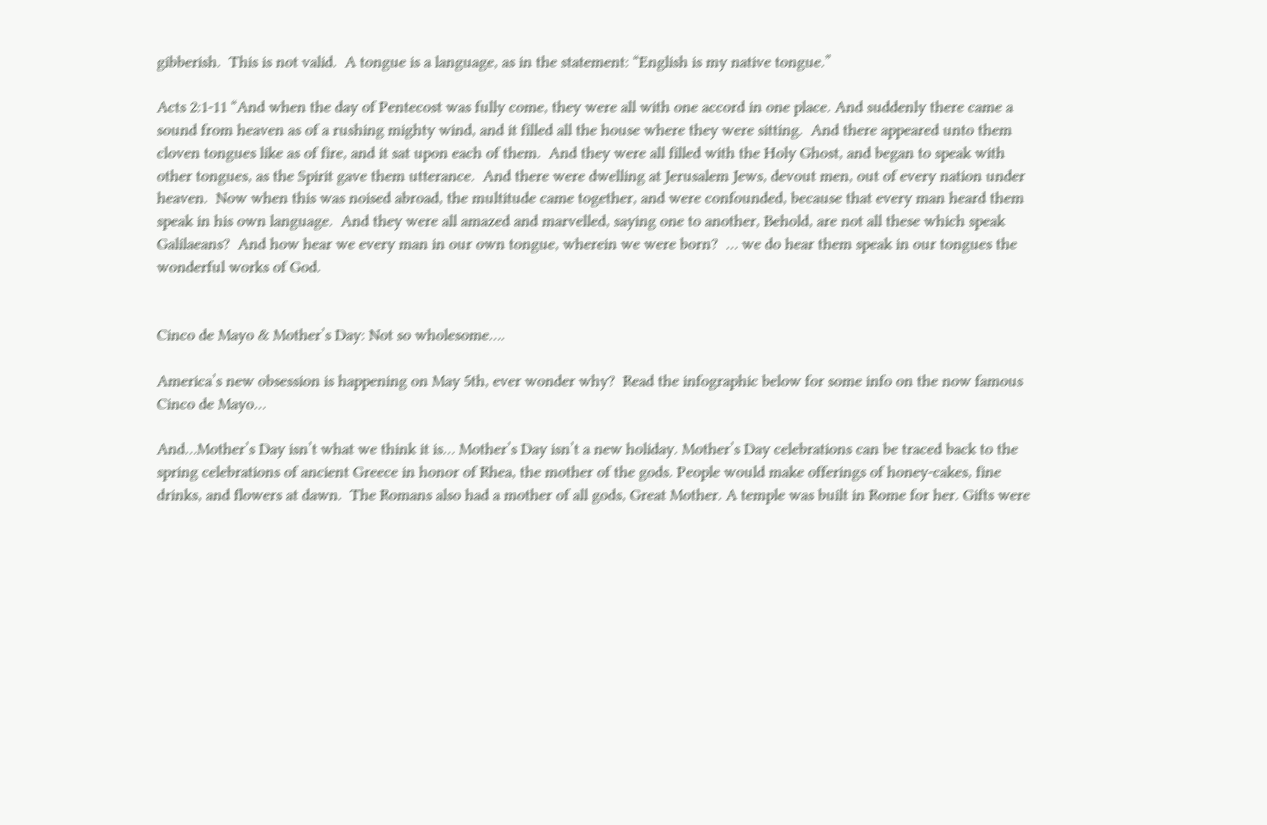gibberish.  This is not valid.  A tongue is a language, as in the statement: “English is my native tongue.”

Acts 2:1-11 “And when the day of Pentecost was fully come, they were all with one accord in one place. And suddenly there came a sound from heaven as of a rushing mighty wind, and it filled all the house where they were sitting.  And there appeared unto them cloven tongues like as of fire, and it sat upon each of them.  And they were all filled with the Holy Ghost, and began to speak with other tongues, as the Spirit gave them utterance.  And there were dwelling at Jerusalem Jews, devout men, out of every nation under heaven.  Now when this was noised abroad, the multitude came together, and were confounded, because that every man heard them speak in his own language.  And they were all amazed and marvelled, saying one to another, Behold, are not all these which speak Galilaeans?  And how hear we every man in our own tongue, wherein we were born?  … we do hear them speak in our tongues the wonderful works of God.


Cinco de Mayo & Mother’s Day: Not so wholesome….

America’s new obsession is happening on May 5th, ever wonder why?  Read the infographic below for some info on the now famous Cinco de Mayo…

And…Mother’s Day isn’t what we think it is… Mother’s Day isn’t a new holiday. Mother’s Day celebrations can be traced back to the spring celebrations of ancient Greece in honor of Rhea, the mother of the gods. People would make offerings of honey-cakes, fine drinks, and flowers at dawn.  The Romans also had a mother of all gods, Great Mother. A temple was built in Rome for her. Gifts were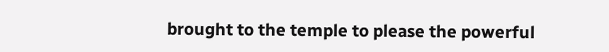brought to the temple to please the powerful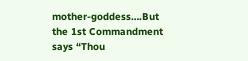mother-goddess….But the 1st Commandment says “Thou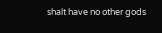shalt have no other gods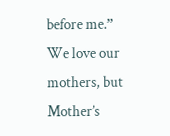before me.”  We love our mothers, but Mother’s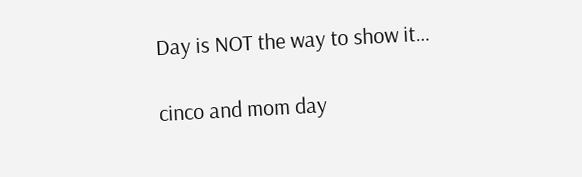Day is NOT the way to show it…

cinco and mom day